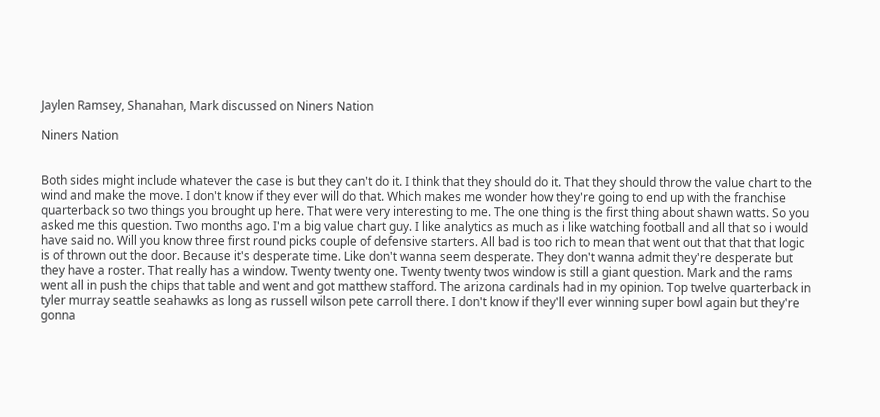Jaylen Ramsey, Shanahan, Mark discussed on Niners Nation

Niners Nation


Both sides might include whatever the case is but they can't do it. I think that they should do it. That they should throw the value chart to the wind and make the move. I don't know if they ever will do that. Which makes me wonder how they're going to end up with the franchise quarterback so two things you brought up here. That were very interesting to me. The one thing is the first thing about shawn watts. So you asked me this question. Two months ago. I'm a big value chart guy. I like analytics as much as i like watching football and all that so i would have said no. Will you know three first round picks couple of defensive starters. All bad is too rich to mean that went out that that that logic is of thrown out the door. Because it's desperate time. Like don't wanna seem desperate. They don't wanna admit they're desperate but they have a roster. That really has a window. Twenty twenty one. Twenty twenty twos window is still a giant question. Mark and the rams went all in push the chips that table and went and got matthew stafford. The arizona cardinals had in my opinion. Top twelve quarterback in tyler murray seattle seahawks as long as russell wilson pete carroll there. I don't know if they'll ever winning super bowl again but they're gonna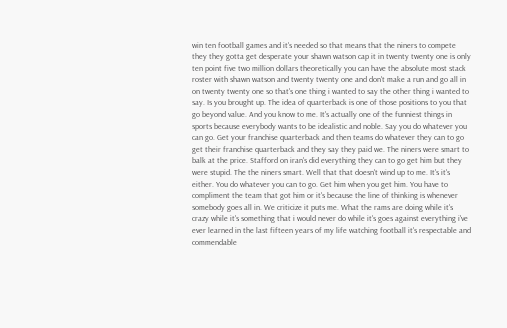win ten football games and it's needed so that means that the niners to compete they they gotta get desperate your shawn watson cap it in twenty twenty one is only ten point five two million dollars theoretically you can have the absolute most stack roster with shawn watson and twenty twenty one and don't make a run and go all in on twenty twenty one so that's one thing i wanted to say the other thing i wanted to say. Is you brought up. The idea of quarterback is one of those positions to you that go beyond value. And you know to me. It's actually one of the funniest things in sports because everybody wants to be idealistic and noble. Say you do whatever you can go. Get your franchise quarterback and then teams do whatever they can to go get their franchise quarterback and they say they paid we. The niners were smart to balk at the price. Stafford on iran's did everything they can to go get him but they were stupid. The the niners smart. Well that that doesn't wind up to me. It's it's either. You do whatever you can to go. Get him when you get him. You have to compliment the team that got him or it's because the line of thinking is whenever somebody goes all in. We criticize it puts me. What the rams are doing while it's crazy while it's something that i would never do while it's goes against everything i've ever learned in the last fifteen years of my life watching football it's respectable and commendable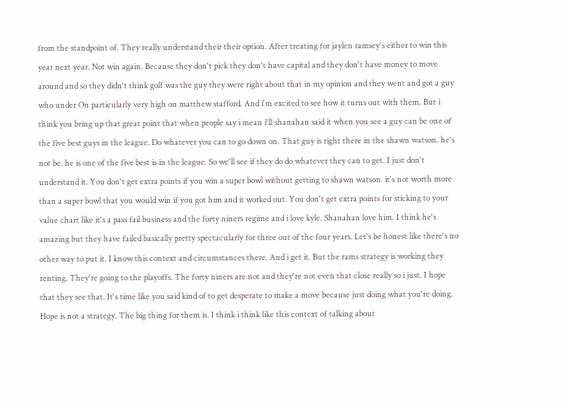from the standpoint of. They really understand their their option. After treating for jaylen ramsey's either to win this year next year. Not win again. Because they don't pick they don't have capital and they don't have money to move around and so they didn't think golf was the guy they were right about that in my opinion and they went and got a guy who under On particularly very high on matthew stafford. And i'm excited to see how it turns out with them. But i think you bring up that great point that when people say i mean i'll shanahan said it when you see a guy can be one of the five best guys in the league. Do whatever you can to go down on. That guy is right there in the shawn watson. he's not be. he is one of the five best is in the league. So we'll see if they do do whatever they can to get. I just don't understand it. You don't get extra points if you win a super bowl without getting to shawn watson. it's not worth more than a super bowl that you would win if you got him and it worked out. You don't get extra points for sticking to your value chart like it's a pass fail business and the forty niners regime and i love kyle. Shanahan love him. I think he's amazing but they have failed basically pretty spectacularly for three out of the four years. Let's be honest like there's no other way to put it. I know this context and circumstances there. And i get it. But the rams strategy is working they renting. They're going to the playoffs. The forty niners are not and they're not even that close really so i just. I hope that they see that. It's time like you said kind of to get desperate to make a move because just doing what you're doing. Hope is not a strategy. The big thing for them is. I think i think like this context of talking about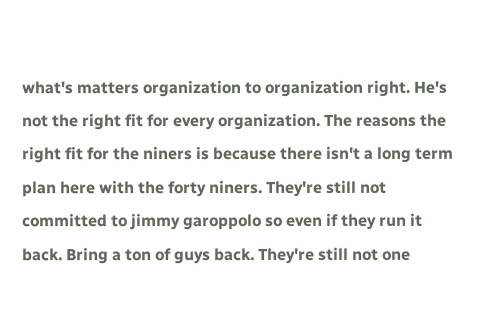what's matters organization to organization right. He's not the right fit for every organization. The reasons the right fit for the niners is because there isn't a long term plan here with the forty niners. They're still not committed to jimmy garoppolo so even if they run it back. Bring a ton of guys back. They're still not one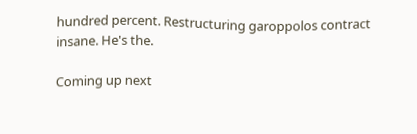hundred percent. Restructuring garoppolos contract insane. He's the.

Coming up next